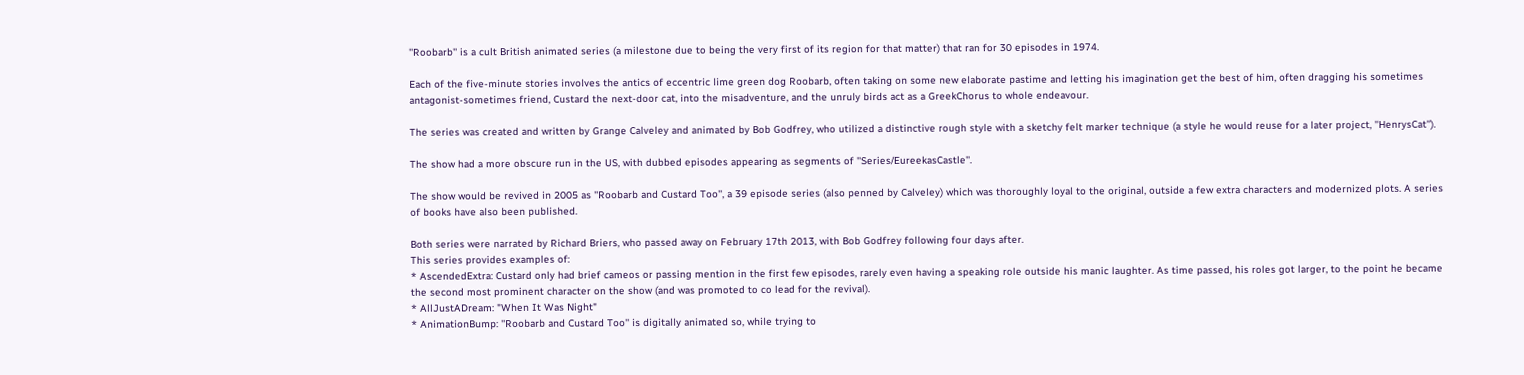''Roobarb'' is a cult British animated series (a milestone due to being the very first of its region for that matter) that ran for 30 episodes in 1974.

Each of the five-minute stories involves the antics of eccentric lime green dog Roobarb, often taking on some new elaborate pastime and letting his imagination get the best of him, often dragging his sometimes antagonist-sometimes friend, Custard the next-door cat, into the misadventure, and the unruly birds act as a GreekChorus to whole endeavour.

The series was created and written by Grange Calveley and animated by Bob Godfrey, who utilized a distinctive rough style with a sketchy felt marker technique (a style he would reuse for a later project, ''HenrysCat'').

The show had a more obscure run in the US, with dubbed episodes appearing as segments of ''Series/EureekasCastle''.

The show would be revived in 2005 as ''Roobarb and Custard Too'', a 39 episode series (also penned by Calveley) which was thoroughly loyal to the original, outside a few extra characters and modernized plots. A series of books have also been published.

Both series were narrated by Richard Briers, who passed away on February 17th 2013, with Bob Godfrey following four days after.
This series provides examples of:
* AscendedExtra: Custard only had brief cameos or passing mention in the first few episodes, rarely even having a speaking role outside his manic laughter. As time passed, his roles got larger, to the point he became the second most prominent character on the show (and was promoted to co lead for the revival).
* AllJustADream: "When It Was Night"
* AnimationBump: ''Roobarb and Custard Too'' is digitally animated so, while trying to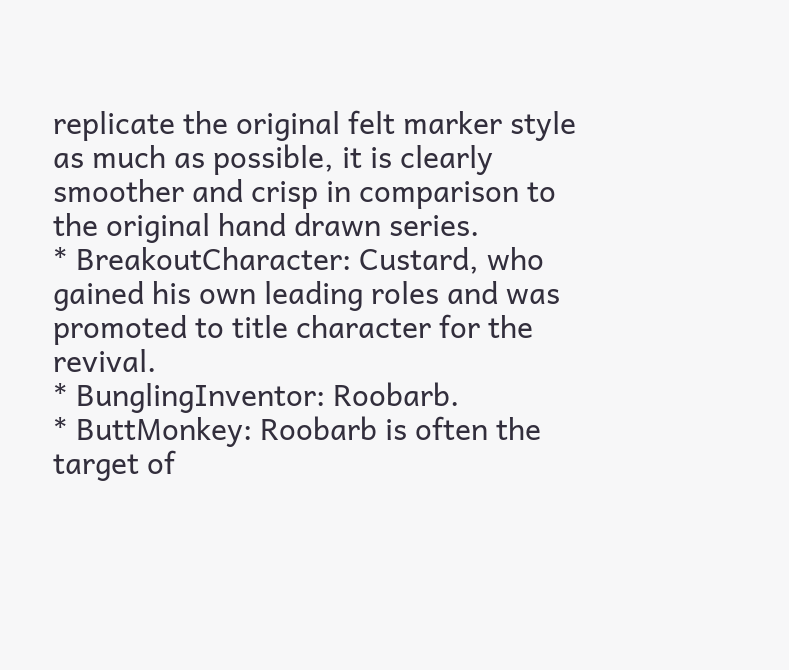replicate the original felt marker style as much as possible, it is clearly smoother and crisp in comparison to the original hand drawn series.
* BreakoutCharacter: Custard, who gained his own leading roles and was promoted to title character for the revival.
* BunglingInventor: Roobarb.
* ButtMonkey: Roobarb is often the target of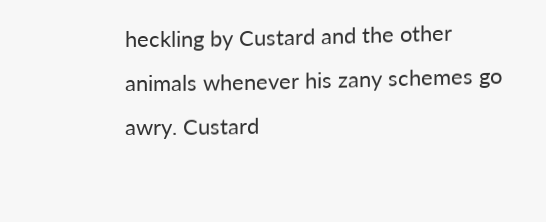heckling by Custard and the other animals whenever his zany schemes go awry. Custard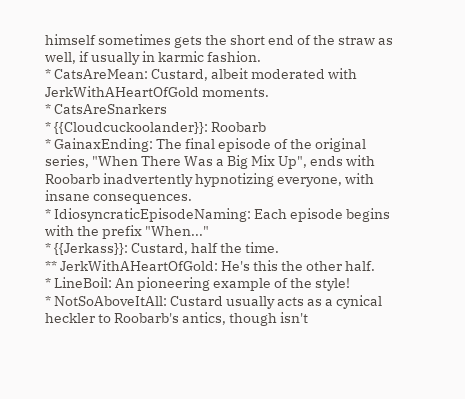himself sometimes gets the short end of the straw as well, if usually in karmic fashion.
* CatsAreMean: Custard, albeit moderated with JerkWithAHeartOfGold moments.
* CatsAreSnarkers
* {{Cloudcuckoolander}}: Roobarb
* GainaxEnding: The final episode of the original series, "When There Was a Big Mix Up", ends with Roobarb inadvertently hypnotizing everyone, with insane consequences.
* IdiosyncraticEpisodeNaming: Each episode begins with the prefix "When..."
* {{Jerkass}}: Custard, half the time.
** JerkWithAHeartOfGold: He's this the other half.
* LineBoil: An pioneering example of the style!
* NotSoAboveItAll: Custard usually acts as a cynical heckler to Roobarb's antics, though isn't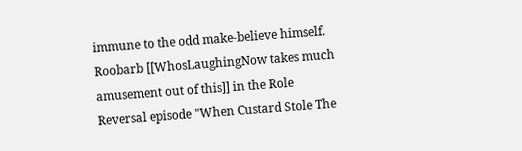immune to the odd make-believe himself. Roobarb [[WhosLaughingNow takes much amusement out of this]] in the Role Reversal episode "When Custard Stole The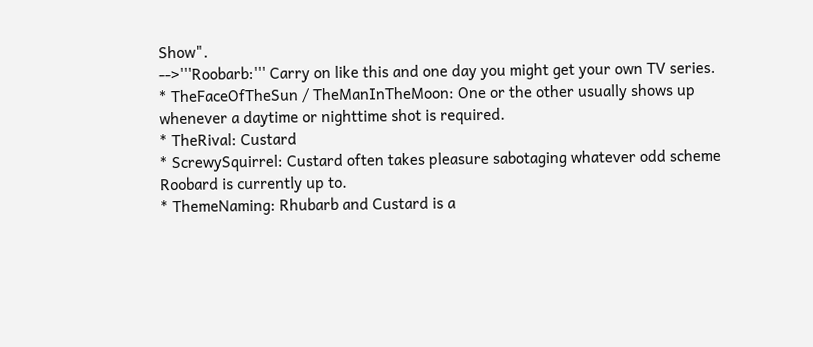Show".
-->'''Roobarb:''' Carry on like this and one day you might get your own TV series.
* TheFaceOfTheSun / TheManInTheMoon: One or the other usually shows up whenever a daytime or nighttime shot is required.
* TheRival: Custard
* ScrewySquirrel: Custard often takes pleasure sabotaging whatever odd scheme Roobard is currently up to.
* ThemeNaming: Rhubarb and Custard is a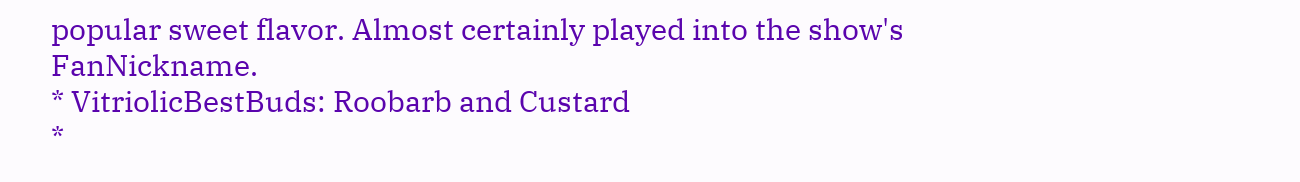popular sweet flavor. Almost certainly played into the show's FanNickname.
* VitriolicBestBuds: Roobarb and Custard
*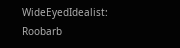WideEyedIdealist: Roobarb